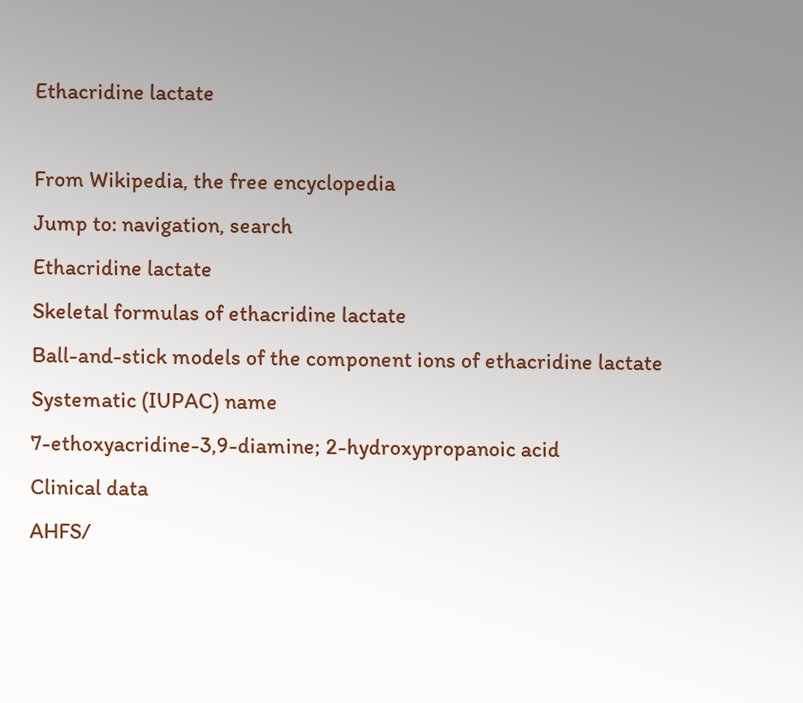Ethacridine lactate

From Wikipedia, the free encyclopedia
Jump to: navigation, search
Ethacridine lactate
Skeletal formulas of ethacridine lactate
Ball-and-stick models of the component ions of ethacridine lactate
Systematic (IUPAC) name
7-ethoxyacridine-3,9-diamine; 2-hydroxypropanoic acid
Clinical data
AHFS/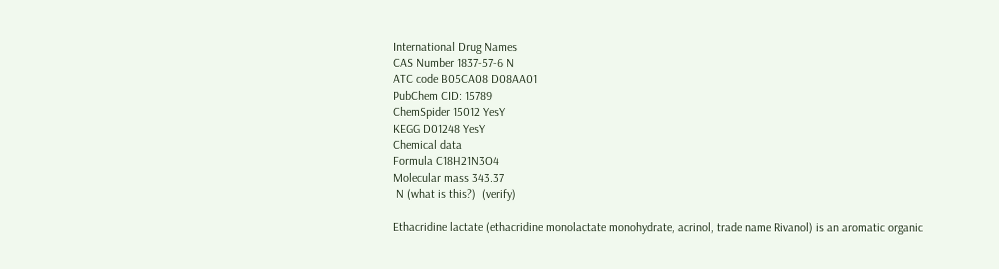International Drug Names
CAS Number 1837-57-6 N
ATC code B05CA08 D08AA01
PubChem CID: 15789
ChemSpider 15012 YesY
KEGG D01248 YesY
Chemical data
Formula C18H21N3O4
Molecular mass 343.37
 N (what is this?)  (verify)

Ethacridine lactate (ethacridine monolactate monohydrate, acrinol, trade name Rivanol) is an aromatic organic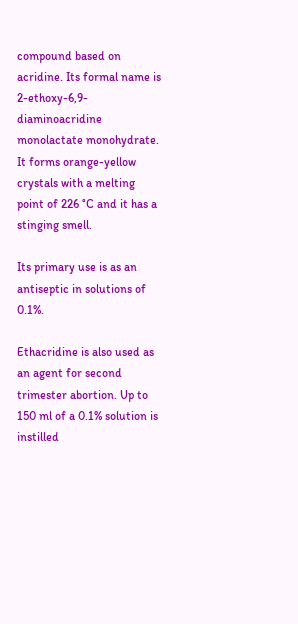compound based on acridine. Its formal name is 2-ethoxy-6,9-diaminoacridine monolactate monohydrate. It forms orange-yellow crystals with a melting point of 226 °C and it has a stinging smell.

Its primary use is as an antiseptic in solutions of 0.1%.

Ethacridine is also used as an agent for second trimester abortion. Up to 150 ml of a 0.1% solution is instilled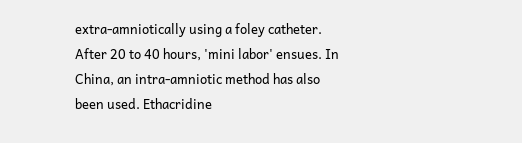extra-amniotically using a foley catheter. After 20 to 40 hours, 'mini labor' ensues. In China, an intra-amniotic method has also been used. Ethacridine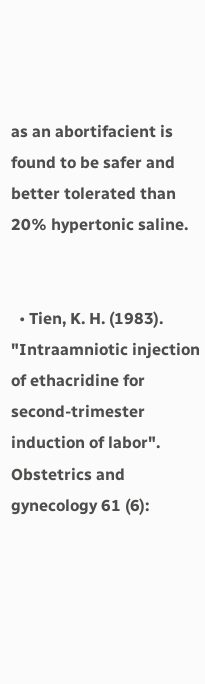as an abortifacient is found to be safer and better tolerated than 20% hypertonic saline.


  • Tien, K. H. (1983). "Intraamniotic injection of ethacridine for second-trimester induction of labor". Obstetrics and gynecology 61 (6):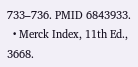733–736. PMID 6843933.
  • Merck Index, 11th Ed., 3668.